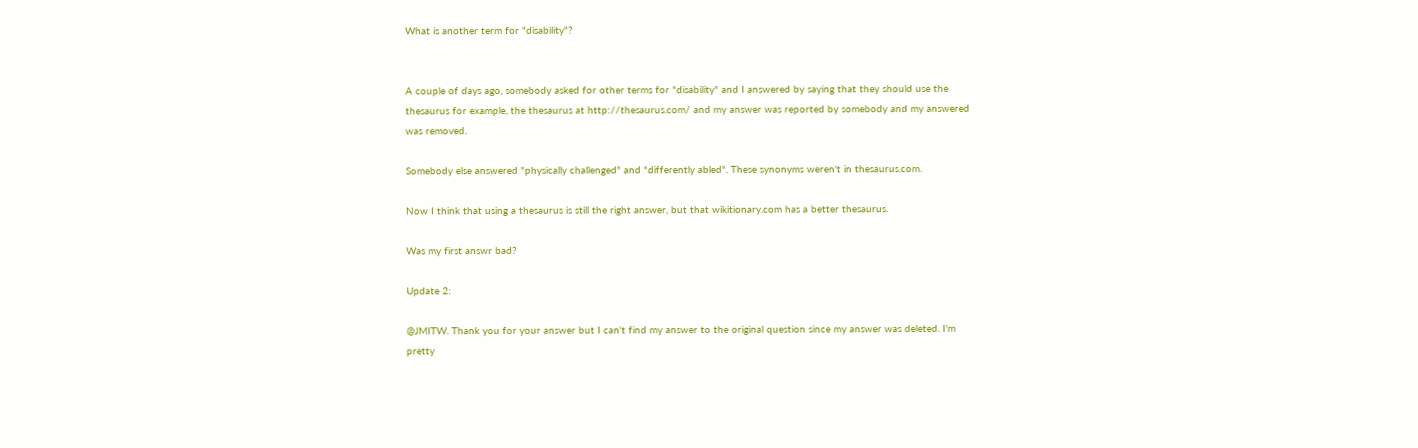What is another term for "disability"?


A couple of days ago, somebody asked for other terms for "disability" and I answered by saying that they should use the thesaurus for example, the thesaurus at http://thesaurus.com/ and my answer was reported by somebody and my answered was removed.

Somebody else answered "physically challenged" and "differently abled". These synonyms weren't in thesaurus.com.

Now I think that using a thesaurus is still the right answer, but that wikitionary.com has a better thesaurus.

Was my first answr bad?

Update 2:

@JMITW. Thank you for your answer but I can't find my answer to the original question since my answer was deleted. I'm pretty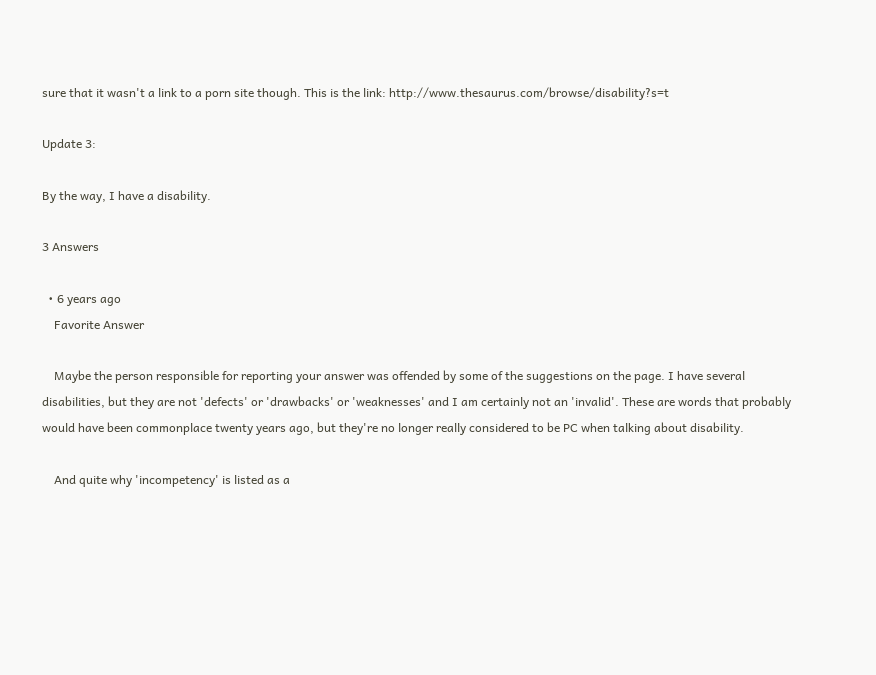sure that it wasn't a link to a porn site though. This is the link: http://www.thesaurus.com/browse/disability?s=t

Update 3:

By the way, I have a disability.

3 Answers

  • 6 years ago
    Favorite Answer

    Maybe the person responsible for reporting your answer was offended by some of the suggestions on the page. I have several disabilities, but they are not 'defects' or 'drawbacks' or 'weaknesses' and I am certainly not an 'invalid'. These are words that probably would have been commonplace twenty years ago, but they're no longer really considered to be PC when talking about disability.

    And quite why 'incompetency' is listed as a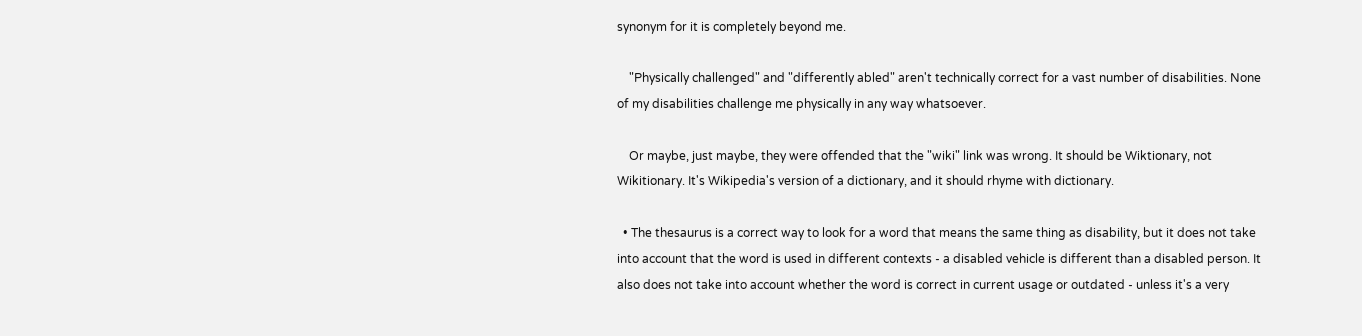synonym for it is completely beyond me.

    "Physically challenged" and "differently abled" aren't technically correct for a vast number of disabilities. None of my disabilities challenge me physically in any way whatsoever.

    Or maybe, just maybe, they were offended that the "wiki" link was wrong. It should be Wiktionary, not Wikitionary. It's Wikipedia's version of a dictionary, and it should rhyme with dictionary.

  • The thesaurus is a correct way to look for a word that means the same thing as disability, but it does not take into account that the word is used in different contexts - a disabled vehicle is different than a disabled person. It also does not take into account whether the word is correct in current usage or outdated - unless it's a very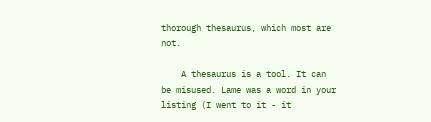thorough thesaurus, which most are not.

    A thesaurus is a tool. It can be misused. Lame was a word in your listing (I went to it - it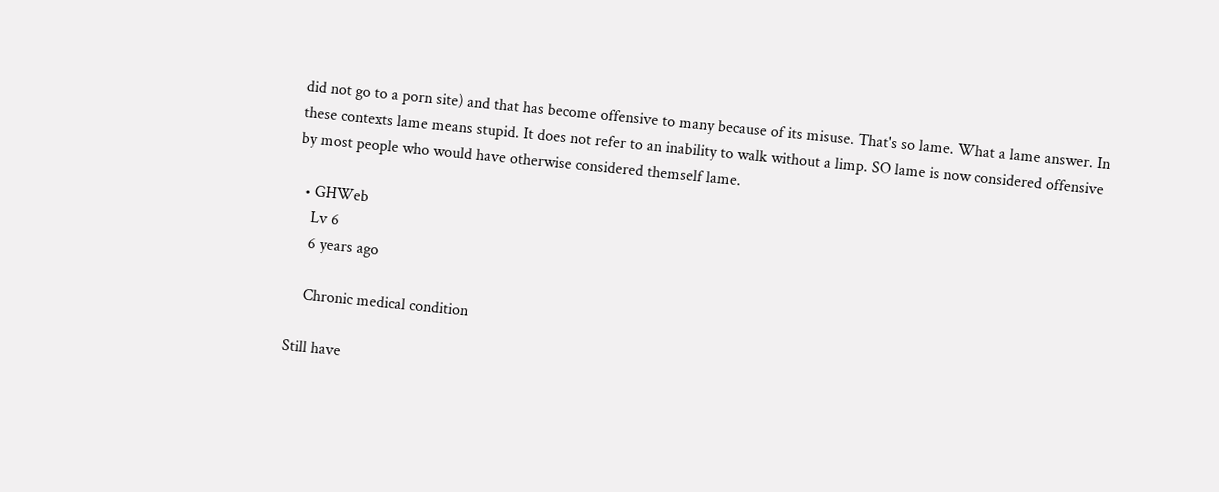did not go to a porn site) and that has become offensive to many because of its misuse. That's so lame. What a lame answer. In these contexts lame means stupid. It does not refer to an inability to walk without a limp. SO lame is now considered offensive by most people who would have otherwise considered themself lame.

  • GHWeb
    Lv 6
    6 years ago

    Chronic medical condition

Still have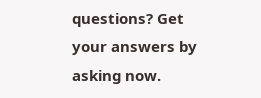questions? Get your answers by asking now.